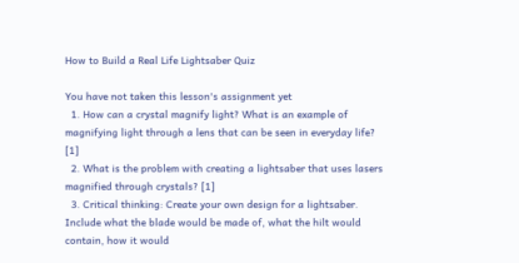How to Build a Real Life Lightsaber Quiz

You have not taken this lesson's assignment yet
  1. How can a crystal magnify light? What is an example of magnifying light through a lens that can be seen in everyday life? [1]
  2. What is the problem with creating a lightsaber that uses lasers magnified through crystals? [1]
  3. Critical thinking: Create your own design for a lightsaber. Include what the blade would be made of, what the hilt would contain, how it would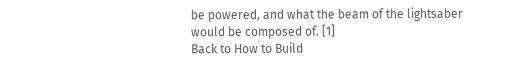be powered, and what the beam of the lightsaber would be composed of. [1]
Back to How to Build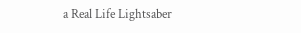a Real Life Lightsaber